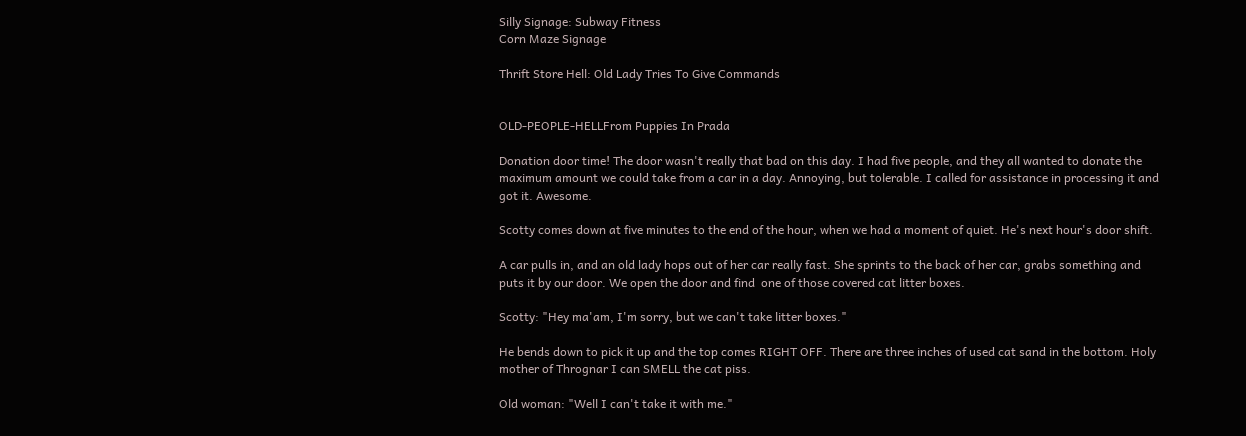Silly Signage: Subway Fitness
Corn Maze Signage

Thrift Store Hell: Old Lady Tries To Give Commands


OLD-PEOPLE-HELLFrom Puppies In Prada

Donation door time! The door wasn't really that bad on this day. I had five people, and they all wanted to donate the maximum amount we could take from a car in a day. Annoying, but tolerable. I called for assistance in processing it and got it. Awesome.

Scotty comes down at five minutes to the end of the hour, when we had a moment of quiet. He's next hour's door shift.

A car pulls in, and an old lady hops out of her car really fast. She sprints to the back of her car, grabs something and puts it by our door. We open the door and find  one of those covered cat litter boxes.

Scotty: "Hey ma'am, I'm sorry, but we can't take litter boxes."

He bends down to pick it up and the top comes RIGHT OFF. There are three inches of used cat sand in the bottom. Holy mother of Thrognar I can SMELL the cat piss.

Old woman: "Well I can't take it with me."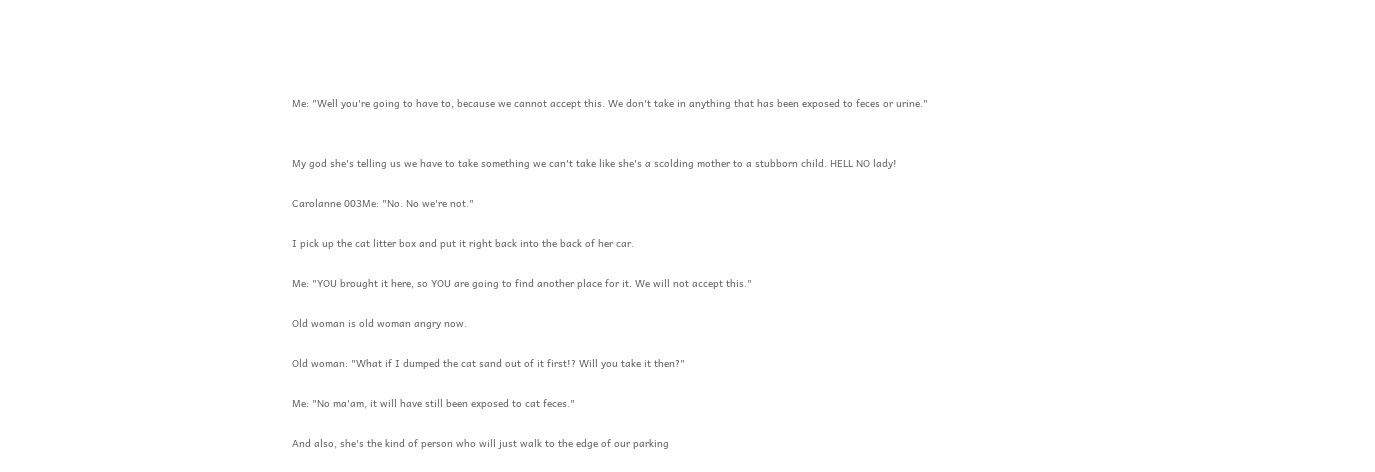Me: "Well you're going to have to, because we cannot accept this. We don't take in anything that has been exposed to feces or urine."


My god she's telling us we have to take something we can't take like she's a scolding mother to a stubborn child. HELL NO lady!

Carolanne 003Me: "No. No we're not."

I pick up the cat litter box and put it right back into the back of her car.

Me: "YOU brought it here, so YOU are going to find another place for it. We will not accept this."

Old woman is old woman angry now.

Old woman: "What if I dumped the cat sand out of it first!? Will you take it then?"

Me: "No ma'am, it will have still been exposed to cat feces."

And also, she's the kind of person who will just walk to the edge of our parking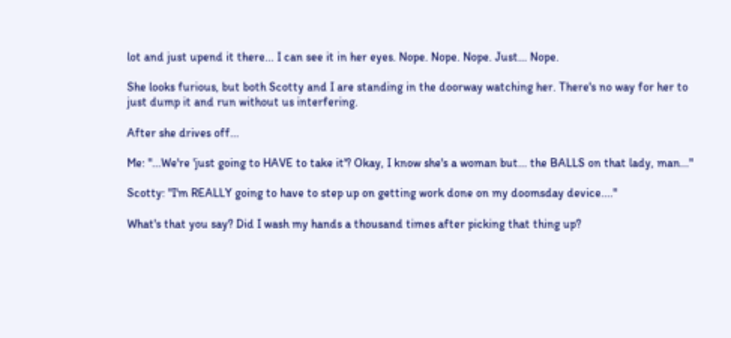lot and just upend it there... I can see it in her eyes. Nope. Nope. Nope. Just... Nope.

She looks furious, but both Scotty and I are standing in the doorway watching her. There's no way for her to just dump it and run without us interfering.

After she drives off...

Me: "...We're 'just going to HAVE to take it'? Okay, I know she's a woman but... the BALLS on that lady, man..."

Scotty: "I'm REALLY going to have to step up on getting work done on my doomsday device...."

What's that you say? Did I wash my hands a thousand times after picking that thing up?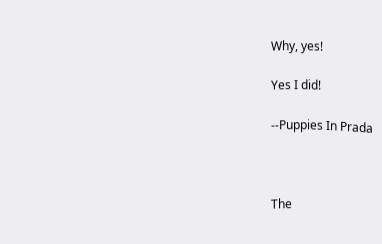Why, yes!

Yes I did!

--Puppies In Prada



The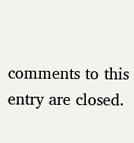comments to this entry are closed.